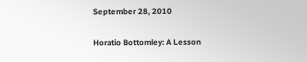September 28, 2010

Horatio Bottomley: A Lesson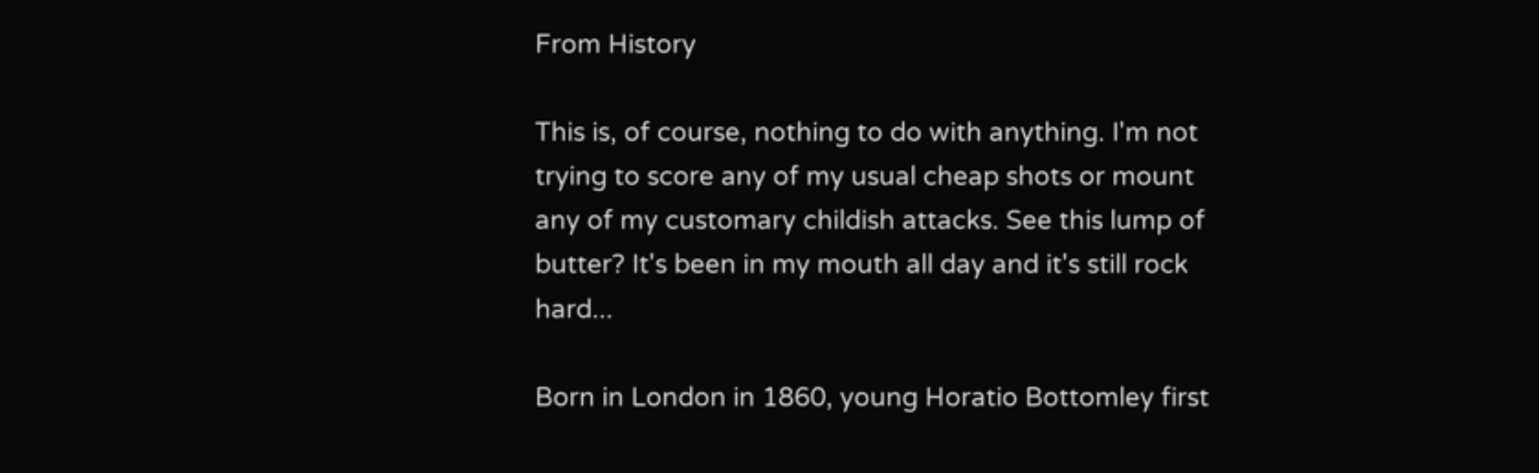From History

This is, of course, nothing to do with anything. I'm not trying to score any of my usual cheap shots or mount any of my customary childish attacks. See this lump of butter? It's been in my mouth all day and it's still rock hard...

Born in London in 1860, young Horatio Bottomley first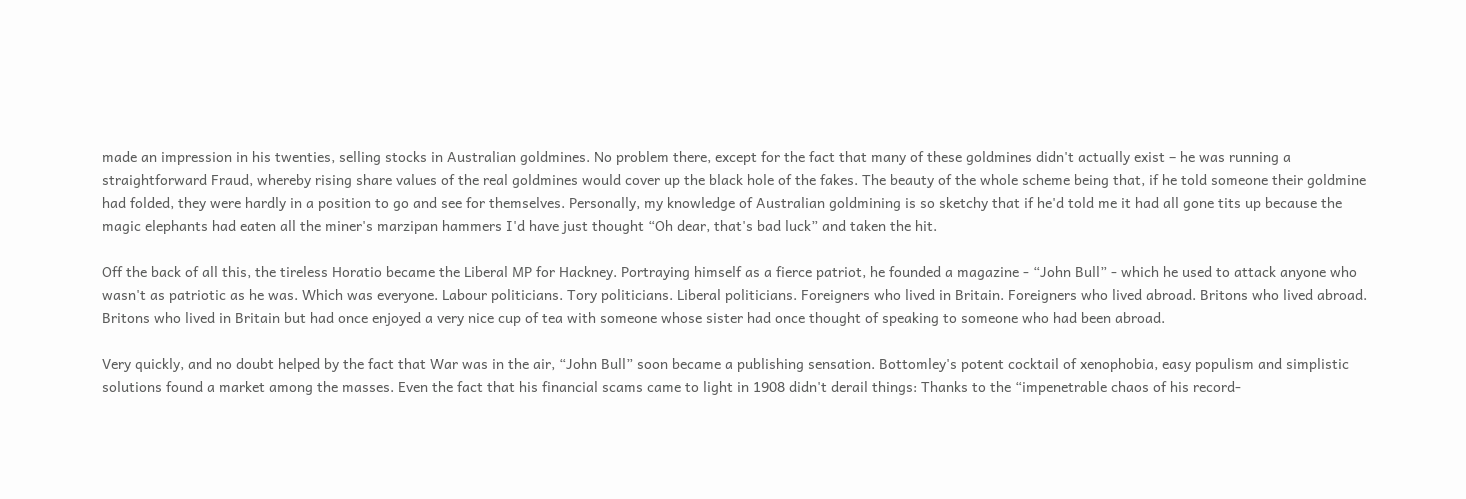made an impression in his twenties, selling stocks in Australian goldmines. No problem there, except for the fact that many of these goldmines didn't actually exist – he was running a straightforward Fraud, whereby rising share values of the real goldmines would cover up the black hole of the fakes. The beauty of the whole scheme being that, if he told someone their goldmine had folded, they were hardly in a position to go and see for themselves. Personally, my knowledge of Australian goldmining is so sketchy that if he'd told me it had all gone tits up because the magic elephants had eaten all the miner's marzipan hammers I'd have just thought “Oh dear, that's bad luck” and taken the hit.

Off the back of all this, the tireless Horatio became the Liberal MP for Hackney. Portraying himself as a fierce patriot, he founded a magazine - “John Bull” - which he used to attack anyone who wasn't as patriotic as he was. Which was everyone. Labour politicians. Tory politicians. Liberal politicians. Foreigners who lived in Britain. Foreigners who lived abroad. Britons who lived abroad. Britons who lived in Britain but had once enjoyed a very nice cup of tea with someone whose sister had once thought of speaking to someone who had been abroad.

Very quickly, and no doubt helped by the fact that War was in the air, “John Bull” soon became a publishing sensation. Bottomley's potent cocktail of xenophobia, easy populism and simplistic solutions found a market among the masses. Even the fact that his financial scams came to light in 1908 didn't derail things: Thanks to the “impenetrable chaos of his record-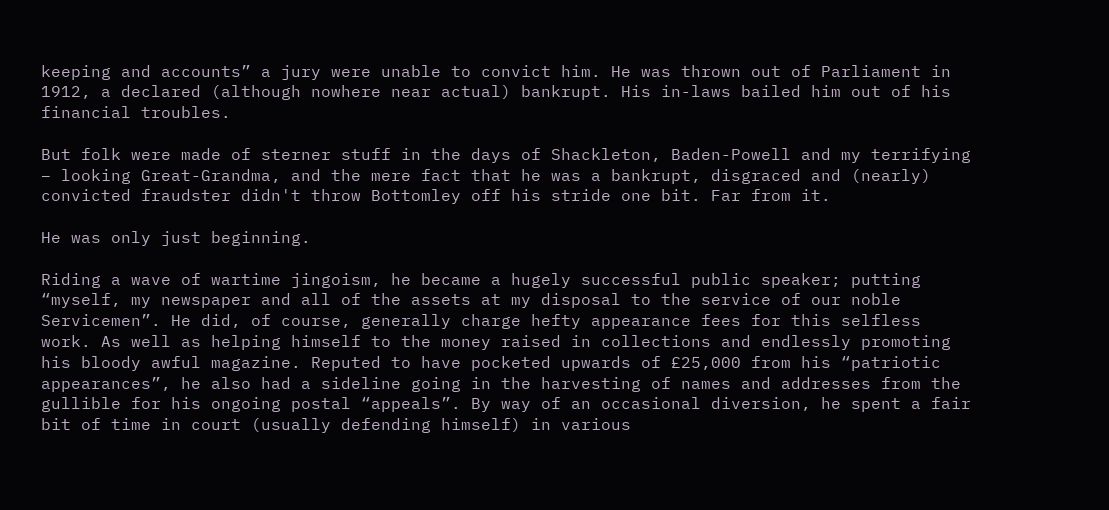keeping and accounts” a jury were unable to convict him. He was thrown out of Parliament in 1912, a declared (although nowhere near actual) bankrupt. His in-laws bailed him out of his financial troubles.

But folk were made of sterner stuff in the days of Shackleton, Baden-Powell and my terrifying – looking Great-Grandma, and the mere fact that he was a bankrupt, disgraced and (nearly) convicted fraudster didn't throw Bottomley off his stride one bit. Far from it.

He was only just beginning.

Riding a wave of wartime jingoism, he became a hugely successful public speaker; putting “myself, my newspaper and all of the assets at my disposal to the service of our noble Servicemen”. He did, of course, generally charge hefty appearance fees for this selfless work. As well as helping himself to the money raised in collections and endlessly promoting his bloody awful magazine. Reputed to have pocketed upwards of £25,000 from his “patriotic appearances”, he also had a sideline going in the harvesting of names and addresses from the gullible for his ongoing postal “appeals”. By way of an occasional diversion, he spent a fair bit of time in court (usually defending himself) in various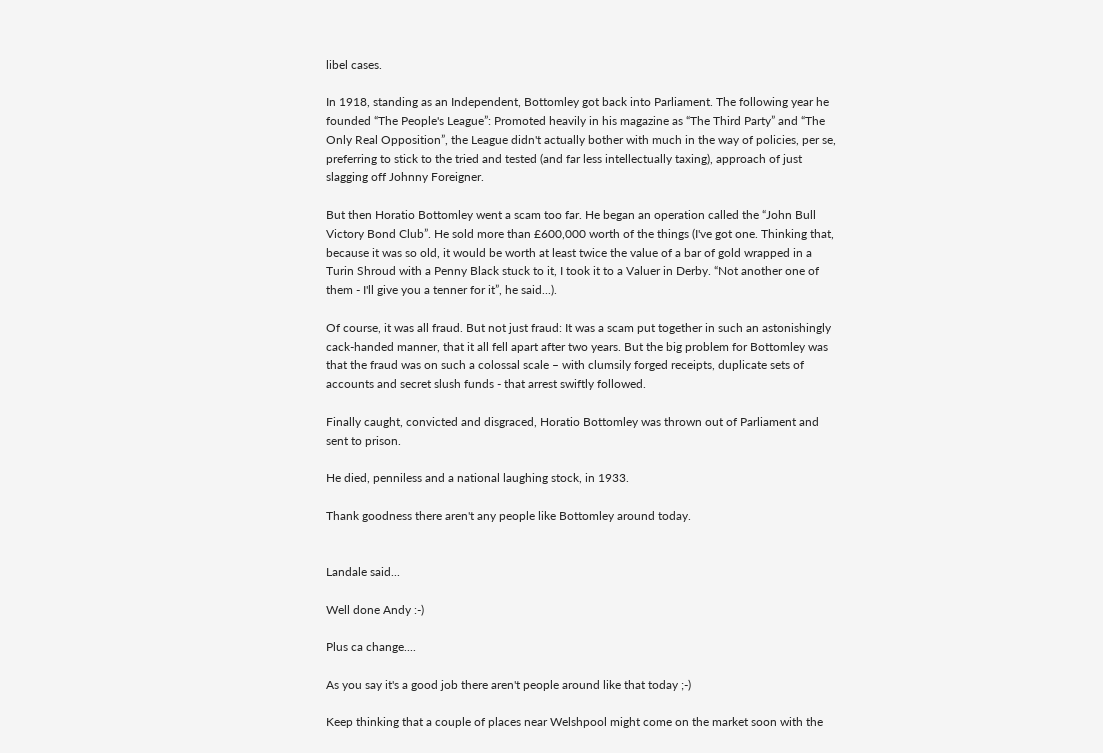libel cases.

In 1918, standing as an Independent, Bottomley got back into Parliament. The following year he founded “The People's League”: Promoted heavily in his magazine as “The Third Party” and “The Only Real Opposition”, the League didn't actually bother with much in the way of policies, per se, preferring to stick to the tried and tested (and far less intellectually taxing), approach of just slagging off Johnny Foreigner.

But then Horatio Bottomley went a scam too far. He began an operation called the “John Bull Victory Bond Club”. He sold more than £600,000 worth of the things (I've got one. Thinking that, because it was so old, it would be worth at least twice the value of a bar of gold wrapped in a Turin Shroud with a Penny Black stuck to it, I took it to a Valuer in Derby. “Not another one of them - I'll give you a tenner for it”, he said...).

Of course, it was all fraud. But not just fraud: It was a scam put together in such an astonishingly cack-handed manner, that it all fell apart after two years. But the big problem for Bottomley was that the fraud was on such a colossal scale – with clumsily forged receipts, duplicate sets of accounts and secret slush funds - that arrest swiftly followed.

Finally caught, convicted and disgraced, Horatio Bottomley was thrown out of Parliament and sent to prison.

He died, penniless and a national laughing stock, in 1933.

Thank goodness there aren't any people like Bottomley around today.


Landale said...

Well done Andy :-)

Plus ca change....

As you say it's a good job there aren't people around like that today ;-)

Keep thinking that a couple of places near Welshpool might come on the market soon with the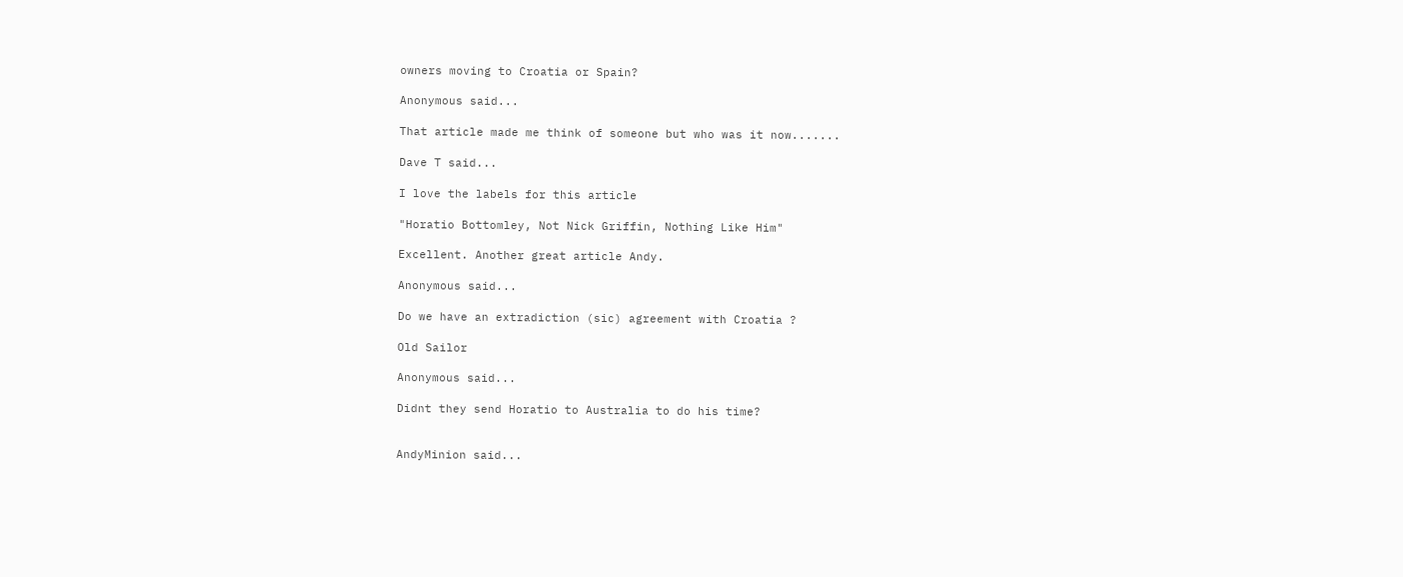owners moving to Croatia or Spain?

Anonymous said...

That article made me think of someone but who was it now.......

Dave T said...

I love the labels for this article

"Horatio Bottomley, Not Nick Griffin, Nothing Like Him"

Excellent. Another great article Andy.

Anonymous said...

Do we have an extradiction (sic) agreement with Croatia ?

Old Sailor

Anonymous said...

Didnt they send Horatio to Australia to do his time?


AndyMinion said...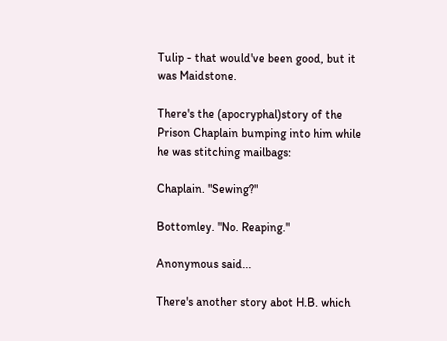Tulip - that would've been good, but it was Maidstone.

There's the (apocryphal)story of the Prison Chaplain bumping into him while he was stitching mailbags:

Chaplain. "Sewing?"

Bottomley. "No. Reaping."

Anonymous said...

There's another story abot H.B. which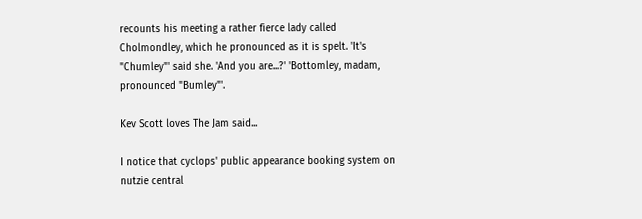recounts his meeting a rather fierce lady called Cholmondley, which he pronounced as it is spelt. 'It's "Chumley"' said she. 'And you are...?' 'Bottomley, madam, pronounced "Bumley"'.

Kev Scott loves The Jam said...

I notice that cyclops' public appearance booking system on nutzie central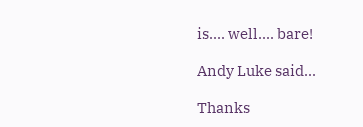is.... well.... bare!

Andy Luke said...

Thanks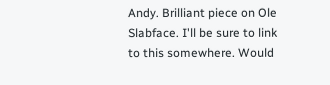Andy. Brilliant piece on Ole Slabface. I'll be sure to link to this somewhere. Would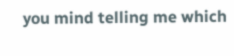you mind telling me which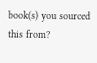book(s) you sourced this from?